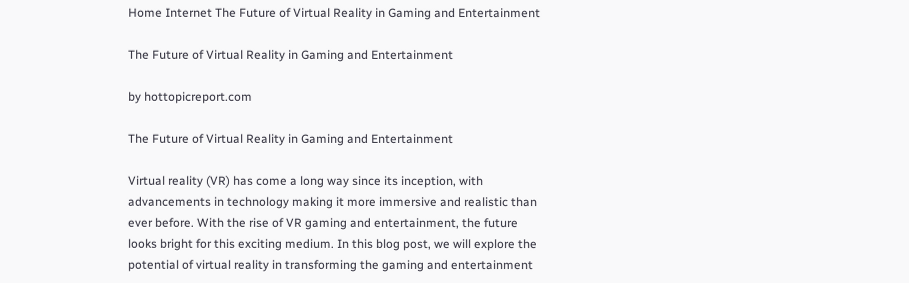Home Internet The Future of Virtual Reality in Gaming and Entertainment

The Future of Virtual Reality in Gaming and Entertainment

by hottopicreport.com

The Future of Virtual Reality in Gaming and Entertainment

Virtual reality (VR) has come a long way since its inception, with advancements in technology making it more immersive and realistic than ever before. With the rise of VR gaming and entertainment, the future looks bright for this exciting medium. In this blog post, we will explore the potential of virtual reality in transforming the gaming and entertainment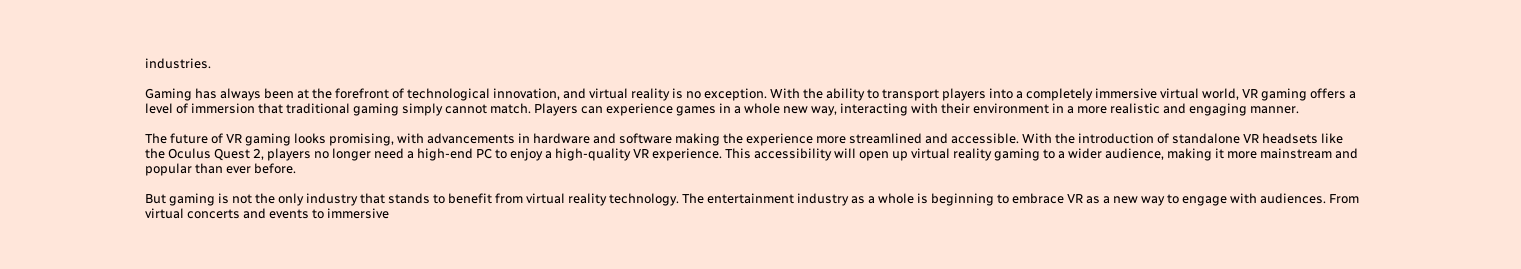industries.

Gaming has always been at the forefront of technological innovation, and virtual reality is no exception. With the ability to transport players into a completely immersive virtual world, VR gaming offers a level of immersion that traditional gaming simply cannot match. Players can experience games in a whole new way, interacting with their environment in a more realistic and engaging manner.

The future of VR gaming looks promising, with advancements in hardware and software making the experience more streamlined and accessible. With the introduction of standalone VR headsets like the Oculus Quest 2, players no longer need a high-end PC to enjoy a high-quality VR experience. This accessibility will open up virtual reality gaming to a wider audience, making it more mainstream and popular than ever before.

But gaming is not the only industry that stands to benefit from virtual reality technology. The entertainment industry as a whole is beginning to embrace VR as a new way to engage with audiences. From virtual concerts and events to immersive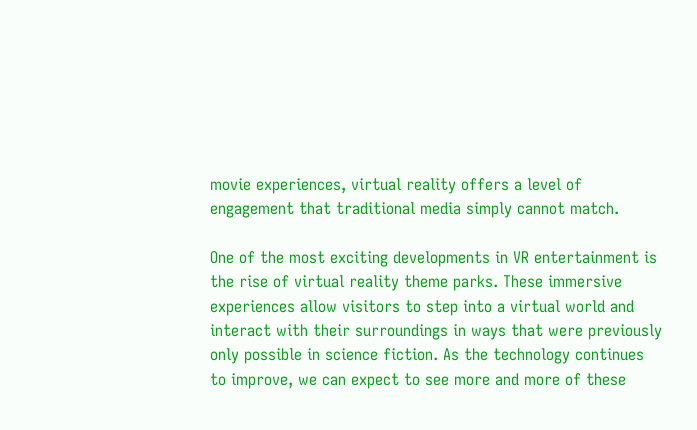movie experiences, virtual reality offers a level of engagement that traditional media simply cannot match.

One of the most exciting developments in VR entertainment is the rise of virtual reality theme parks. These immersive experiences allow visitors to step into a virtual world and interact with their surroundings in ways that were previously only possible in science fiction. As the technology continues to improve, we can expect to see more and more of these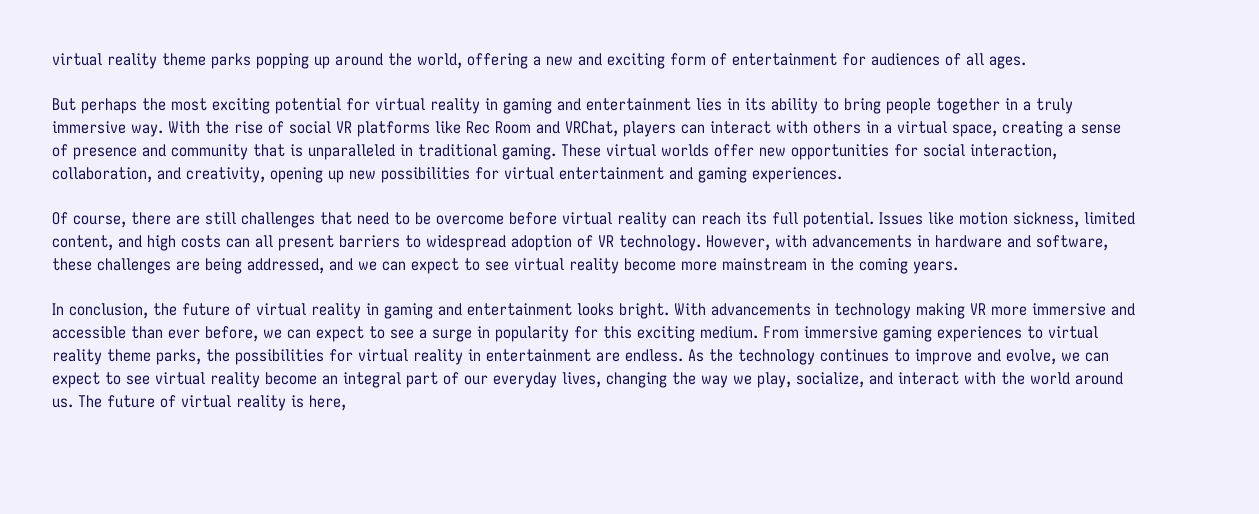virtual reality theme parks popping up around the world, offering a new and exciting form of entertainment for audiences of all ages.

But perhaps the most exciting potential for virtual reality in gaming and entertainment lies in its ability to bring people together in a truly immersive way. With the rise of social VR platforms like Rec Room and VRChat, players can interact with others in a virtual space, creating a sense of presence and community that is unparalleled in traditional gaming. These virtual worlds offer new opportunities for social interaction, collaboration, and creativity, opening up new possibilities for virtual entertainment and gaming experiences.

Of course, there are still challenges that need to be overcome before virtual reality can reach its full potential. Issues like motion sickness, limited content, and high costs can all present barriers to widespread adoption of VR technology. However, with advancements in hardware and software, these challenges are being addressed, and we can expect to see virtual reality become more mainstream in the coming years.

In conclusion, the future of virtual reality in gaming and entertainment looks bright. With advancements in technology making VR more immersive and accessible than ever before, we can expect to see a surge in popularity for this exciting medium. From immersive gaming experiences to virtual reality theme parks, the possibilities for virtual reality in entertainment are endless. As the technology continues to improve and evolve, we can expect to see virtual reality become an integral part of our everyday lives, changing the way we play, socialize, and interact with the world around us. The future of virtual reality is here,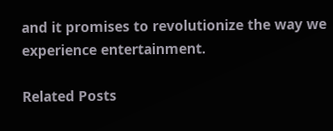and it promises to revolutionize the way we experience entertainment.

Related Posts